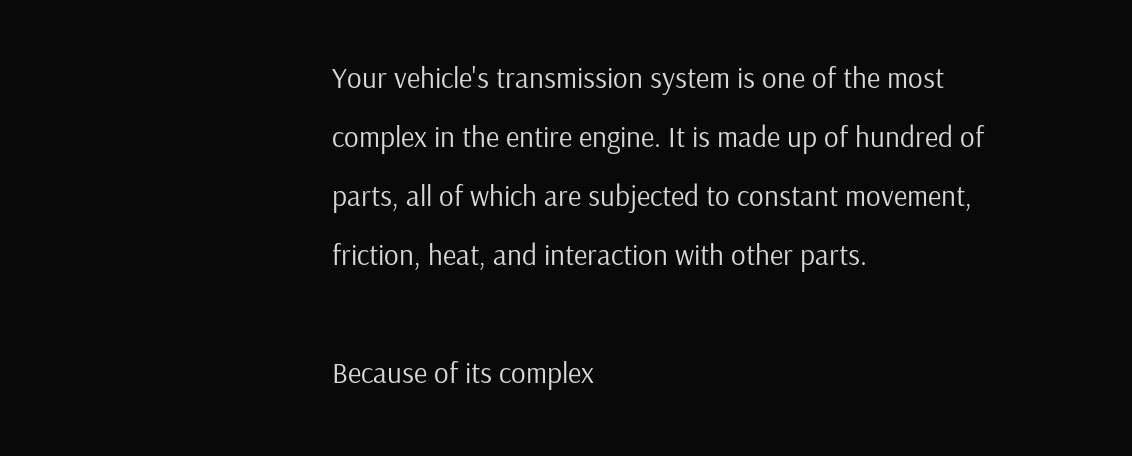Your vehicle's transmission system is one of the most complex in the entire engine. It is made up of hundred of parts, all of which are subjected to constant movement, friction, heat, and interaction with other parts.

Because of its complex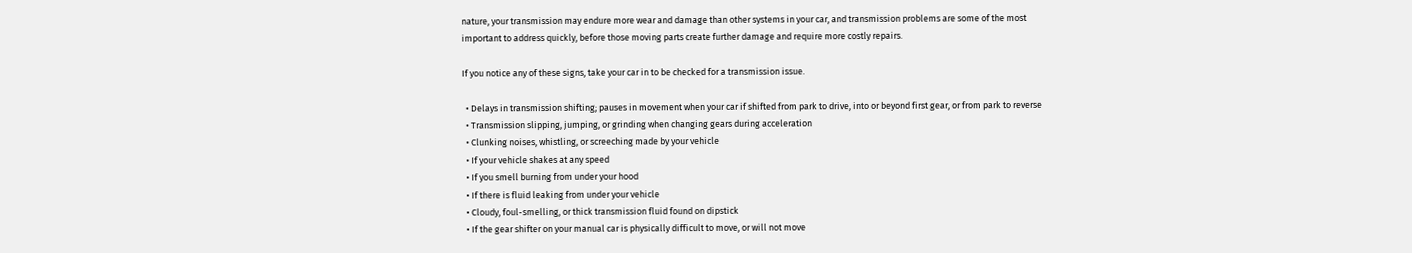nature, your transmission may endure more wear and damage than other systems in your car, and transmission problems are some of the most important to address quickly, before those moving parts create further damage and require more costly repairs.

If you notice any of these signs, take your car in to be checked for a transmission issue.

  • Delays in transmission shifting; pauses in movement when your car if shifted from park to drive, into or beyond first gear, or from park to reverse
  • Transmission slipping, jumping, or grinding when changing gears during acceleration
  • Clunking noises, whistling, or screeching made by your vehicle
  • If your vehicle shakes at any speed
  • If you smell burning from under your hood
  • If there is fluid leaking from under your vehicle
  • Cloudy, foul-smelling, or thick transmission fluid found on dipstick
  • If the gear shifter on your manual car is physically difficult to move, or will not move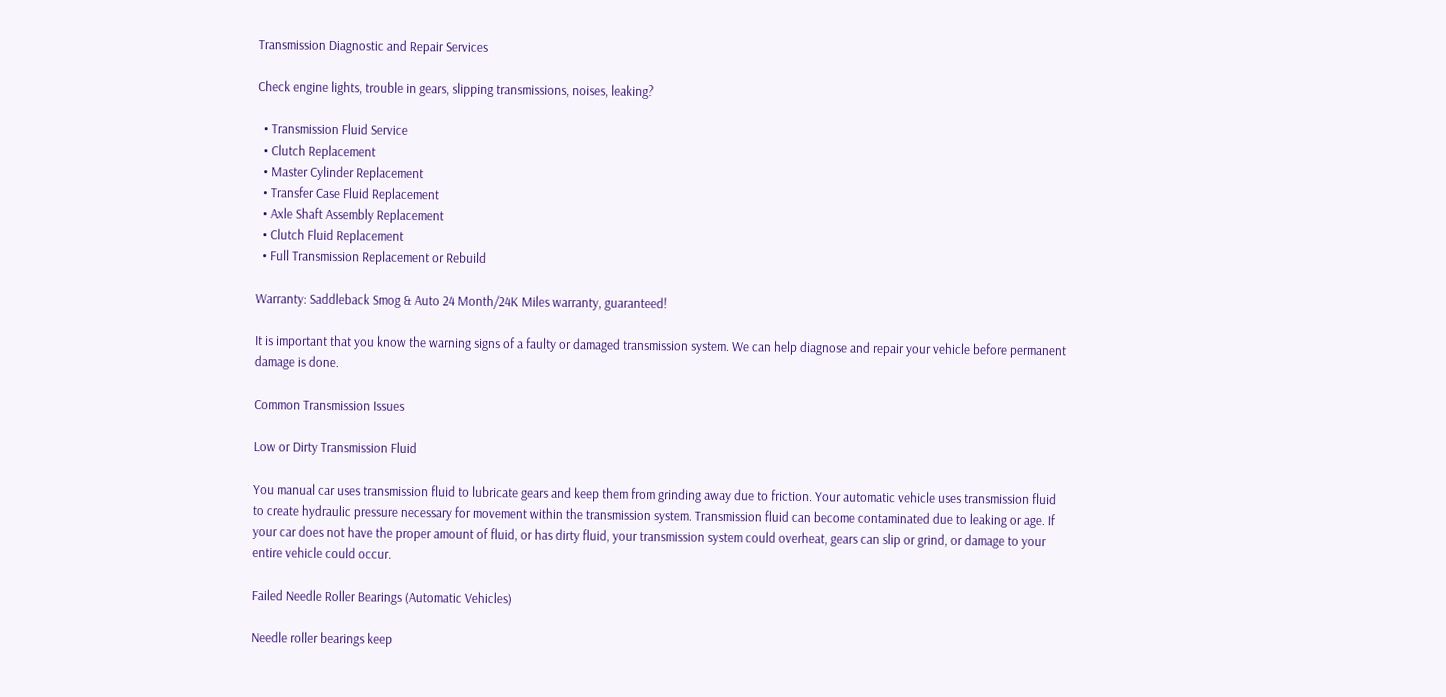Transmission Diagnostic and Repair Services

Check engine lights, trouble in gears, slipping transmissions, noises, leaking?

  • Transmission Fluid Service
  • Clutch Replacement
  • Master Cylinder Replacement
  • Transfer Case Fluid Replacement
  • Axle Shaft Assembly Replacement
  • Clutch Fluid Replacement
  • Full Transmission Replacement or Rebuild

Warranty: Saddleback Smog & Auto 24 Month/24K Miles warranty, guaranteed!

It is important that you know the warning signs of a faulty or damaged transmission system. We can help diagnose and repair your vehicle before permanent damage is done.

Common Transmission Issues

Low or Dirty Transmission Fluid

You manual car uses transmission fluid to lubricate gears and keep them from grinding away due to friction. Your automatic vehicle uses transmission fluid to create hydraulic pressure necessary for movement within the transmission system. Transmission fluid can become contaminated due to leaking or age. If your car does not have the proper amount of fluid, or has dirty fluid, your transmission system could overheat, gears can slip or grind, or damage to your entire vehicle could occur.

Failed Needle Roller Bearings (Automatic Vehicles)

Needle roller bearings keep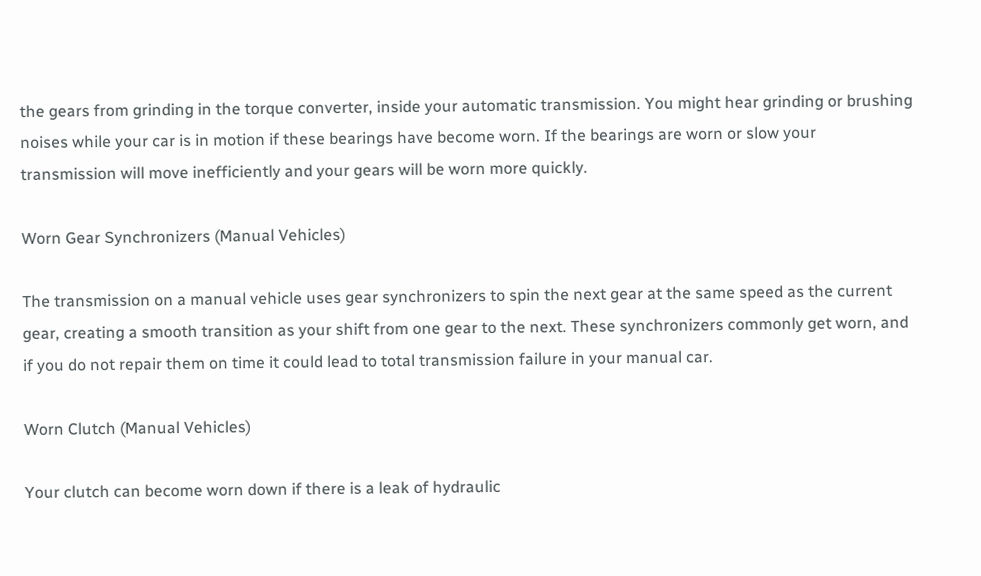the gears from grinding in the torque converter, inside your automatic transmission. You might hear grinding or brushing noises while your car is in motion if these bearings have become worn. If the bearings are worn or slow your transmission will move inefficiently and your gears will be worn more quickly.

Worn Gear Synchronizers (Manual Vehicles)

The transmission on a manual vehicle uses gear synchronizers to spin the next gear at the same speed as the current gear, creating a smooth transition as your shift from one gear to the next. These synchronizers commonly get worn, and if you do not repair them on time it could lead to total transmission failure in your manual car.

Worn Clutch (Manual Vehicles)

Your clutch can become worn down if there is a leak of hydraulic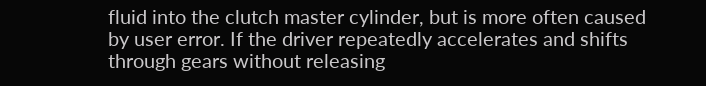fluid into the clutch master cylinder, but is more often caused by user error. If the driver repeatedly accelerates and shifts through gears without releasing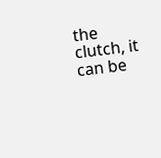the clutch, it can be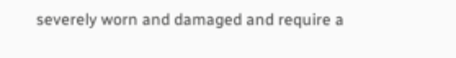severely worn and damaged and require a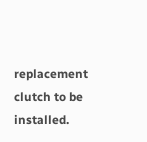replacement clutch to be installed.